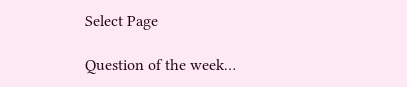Select Page

Question of the week…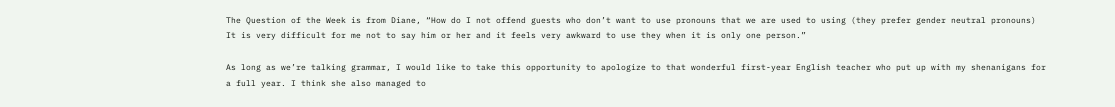The Question of the Week is from Diane, “How do I not offend guests who don’t want to use pronouns that we are used to using (they prefer gender neutral pronouns) It is very difficult for me not to say him or her and it feels very awkward to use they when it is only one person.”

As long as we’re talking grammar, I would like to take this opportunity to apologize to that wonderful first-year English teacher who put up with my shenanigans for a full year. I think she also managed to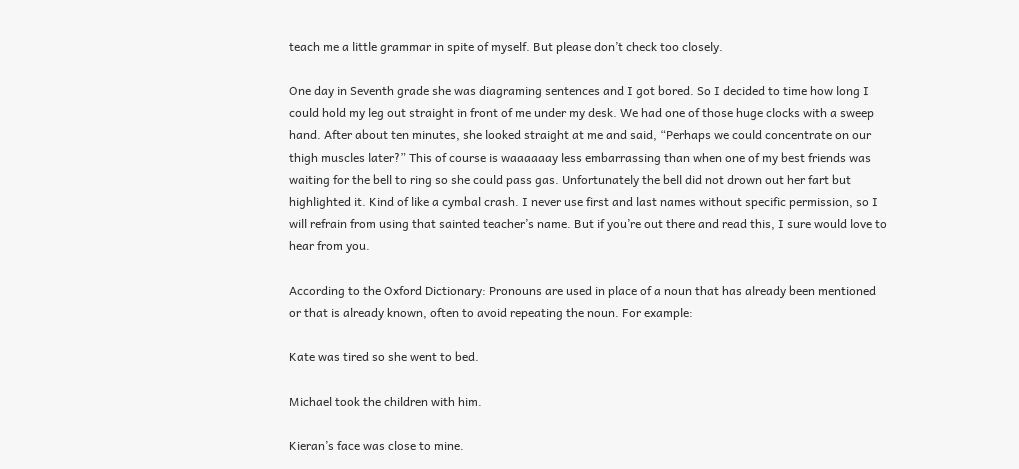teach me a little grammar in spite of myself. But please don’t check too closely.

One day in Seventh grade she was diagraming sentences and I got bored. So I decided to time how long I could hold my leg out straight in front of me under my desk. We had one of those huge clocks with a sweep hand. After about ten minutes, she looked straight at me and said, “Perhaps we could concentrate on our thigh muscles later?” This of course is waaaaaay less embarrassing than when one of my best friends was waiting for the bell to ring so she could pass gas. Unfortunately the bell did not drown out her fart but highlighted it. Kind of like a cymbal crash. I never use first and last names without specific permission, so I will refrain from using that sainted teacher’s name. But if you’re out there and read this, I sure would love to hear from you.

According to the Oxford Dictionary: Pronouns are used in place of a noun that has already been mentioned or that is already known, often to avoid repeating the noun. For example:

Kate was tired so she went to bed.

Michael took the children with him.

Kieran’s face was close to mine.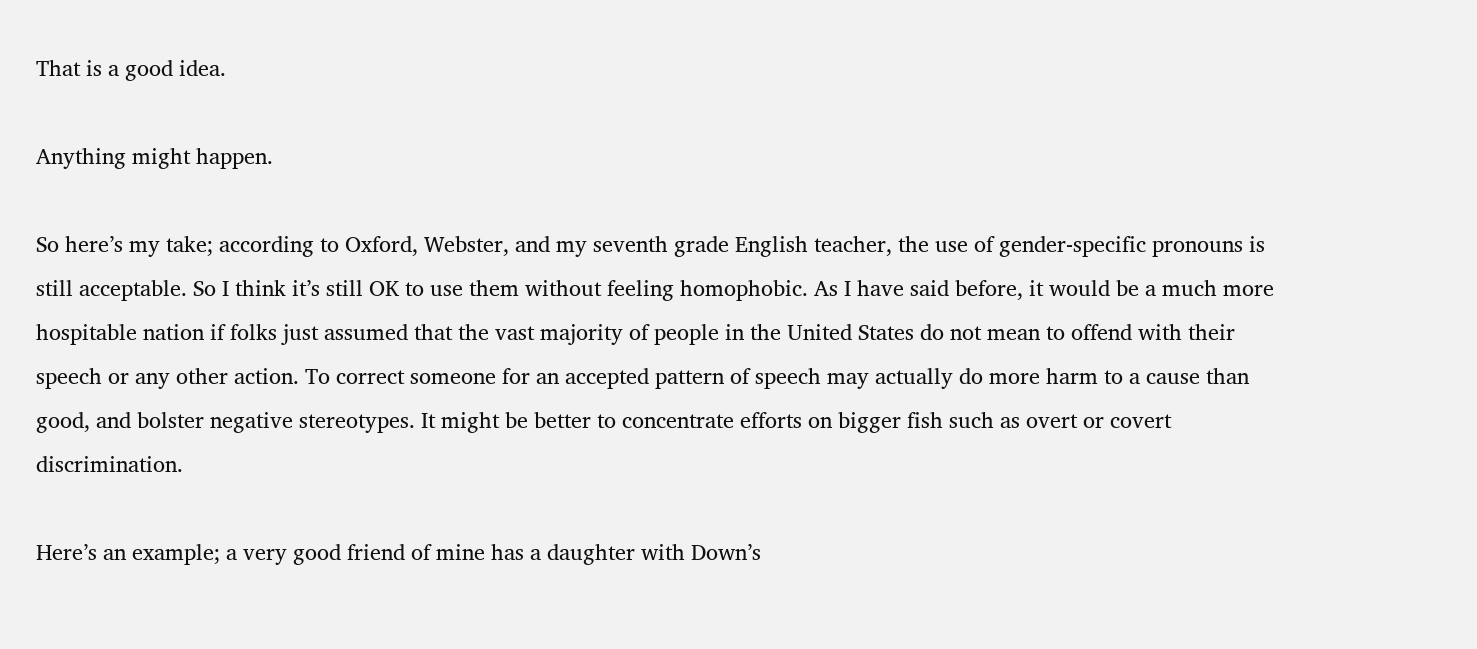That is a good idea.

Anything might happen.

So here’s my take; according to Oxford, Webster, and my seventh grade English teacher, the use of gender-specific pronouns is still acceptable. So I think it’s still OK to use them without feeling homophobic. As I have said before, it would be a much more hospitable nation if folks just assumed that the vast majority of people in the United States do not mean to offend with their speech or any other action. To correct someone for an accepted pattern of speech may actually do more harm to a cause than good, and bolster negative stereotypes. It might be better to concentrate efforts on bigger fish such as overt or covert discrimination.

Here’s an example; a very good friend of mine has a daughter with Down’s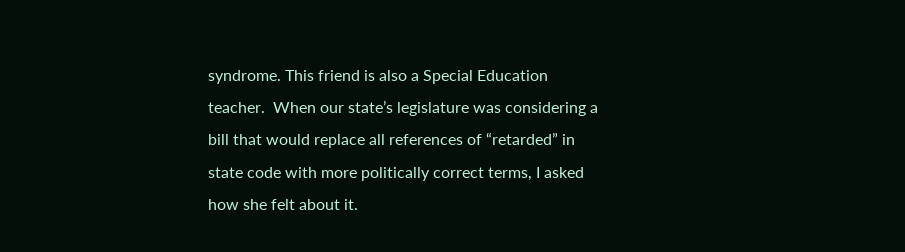syndrome. This friend is also a Special Education teacher.  When our state’s legislature was considering a bill that would replace all references of “retarded” in state code with more politically correct terms, I asked how she felt about it.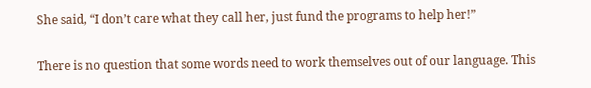She said, “I don’t care what they call her, just fund the programs to help her!”

There is no question that some words need to work themselves out of our language. This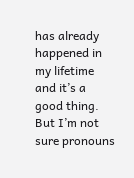has already happened in my lifetime and it’s a good thing. But I’m not sure pronouns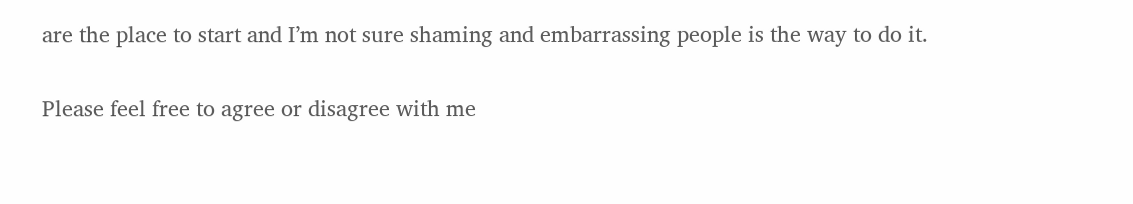are the place to start and I’m not sure shaming and embarrassing people is the way to do it.

Please feel free to agree or disagree with me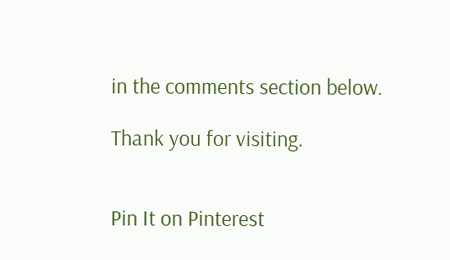in the comments section below.

Thank you for visiting.


Pin It on Pinterest